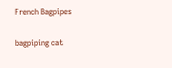French Bagpipes

bagpiping cat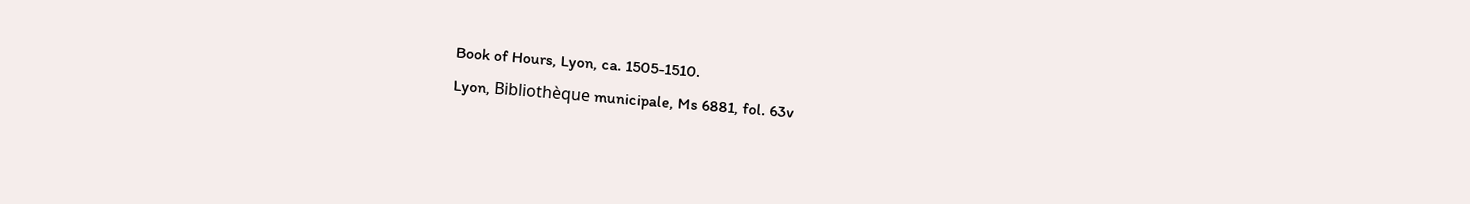Book of Hours, Lyon, ca. 1505-1510.
Lyon, Bibliothèque municipale, Ms 6881, fol. 63v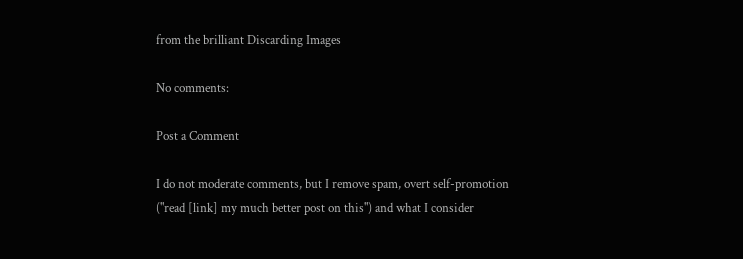from the brilliant Discarding Images

No comments:

Post a Comment

I do not moderate comments, but I remove spam, overt self-promotion ("read [link] my much better post on this") and what I consider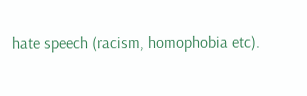hate speech (racism, homophobia etc).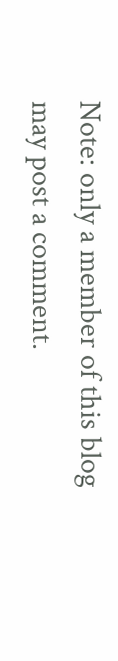Note: only a member of this blog may post a comment.